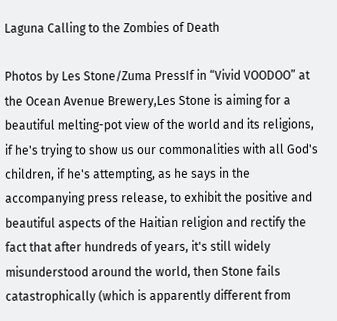Laguna Calling to the Zombies of Death

Photos by Les Stone/Zuma PressIf in “Vivid VOODOO” at the Ocean Avenue Brewery,Les Stone is aiming for a beautiful melting-pot view of the world and its religions, if he's trying to show us our commonalities with all God's children, if he's attempting, as he says in the accompanying press release, to exhibit the positive and beautiful aspects of the Haitian religion and rectify the fact that after hundreds of years, it's still widely misunderstood around the world, then Stone fails catastrophically (which is apparently different from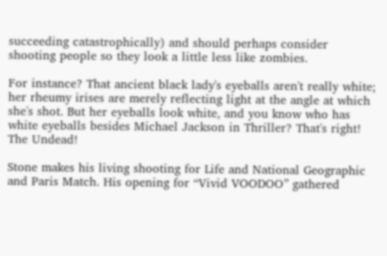succeeding catastrophically) and should perhaps consider shooting people so they look a little less like zombies.

For instance? That ancient black lady's eyeballs aren't really white; her rheumy irises are merely reflecting light at the angle at which she's shot. But her eyeballs look white, and you know who has white eyeballs besides Michael Jackson in Thriller? That's right! The Undead!

Stone makes his living shooting for Life and National Geographic and Paris Match. His opening for “Vivid VOODOO” gathered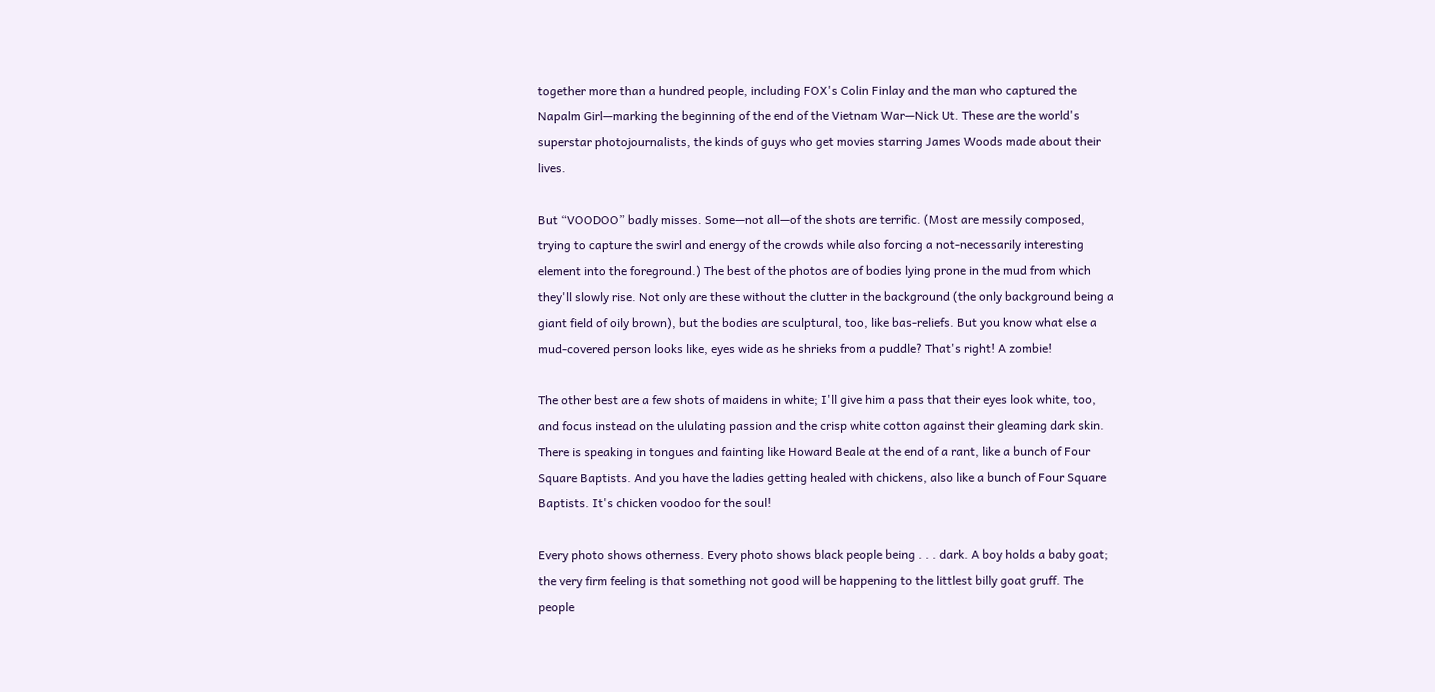together more than a hundred people, including FOX's Colin Finlay and the man who captured the Napalm Girl—marking the beginning of the end of the Vietnam War—Nick Ut. These are the world's superstar photojournalists, the kinds of guys who get movies starring James Woods made about their lives.

But “VOODOO” badly misses. Some—not all—of the shots are terrific. (Most are messily composed, trying to capture the swirl and energy of the crowds while also forcing a not-necessarily interesting element into the foreground.) The best of the photos are of bodies lying prone in the mud from which they'll slowly rise. Not only are these without the clutter in the background (the only background being a giant field of oily brown), but the bodies are sculptural, too, like bas-reliefs. But you know what else a mud-covered person looks like, eyes wide as he shrieks from a puddle? That's right! A zombie!

The other best are a few shots of maidens in white; I'll give him a pass that their eyes look white, too, and focus instead on the ululating passion and the crisp white cotton against their gleaming dark skin. There is speaking in tongues and fainting like Howard Beale at the end of a rant, like a bunch of Four Square Baptists. And you have the ladies getting healed with chickens, also like a bunch of Four Square Baptists. It's chicken voodoo for the soul!

Every photo shows otherness. Every photo shows black people being . . . dark. A boy holds a baby goat; the very firm feeling is that something not good will be happening to the littlest billy goat gruff. The people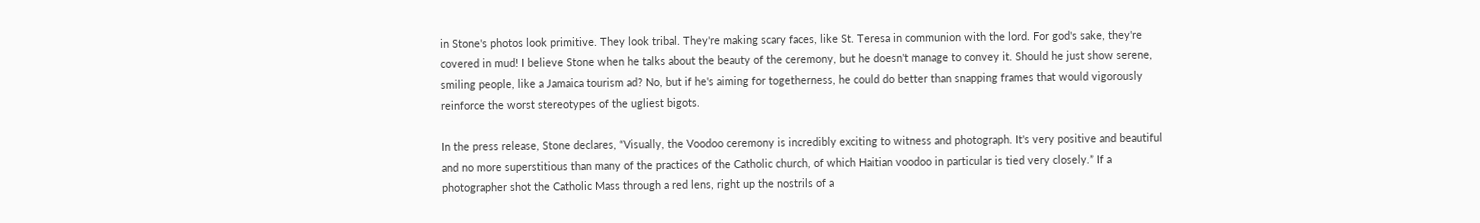in Stone's photos look primitive. They look tribal. They're making scary faces, like St. Teresa in communion with the lord. For god's sake, they're covered in mud! I believe Stone when he talks about the beauty of the ceremony, but he doesn't manage to convey it. Should he just show serene, smiling people, like a Jamaica tourism ad? No, but if he's aiming for togetherness, he could do better than snapping frames that would vigorously reinforce the worst stereotypes of the ugliest bigots.

In the press release, Stone declares, “Visually, the Voodoo ceremony is incredibly exciting to witness and photograph. It's very positive and beautiful and no more superstitious than many of the practices of the Catholic church, of which Haitian voodoo in particular is tied very closely.” If a photographer shot the Catholic Mass through a red lens, right up the nostrils of a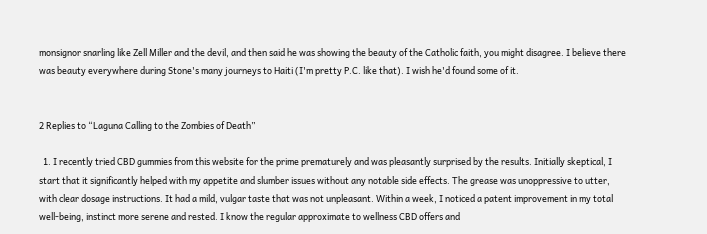monsignor snarling like Zell Miller and the devil, and then said he was showing the beauty of the Catholic faith, you might disagree. I believe there was beauty everywhere during Stone's many journeys to Haiti (I'm pretty P.C. like that). I wish he'd found some of it.


2 Replies to “Laguna Calling to the Zombies of Death”

  1. I recently tried CBD gummies from this website for the prime prematurely and was pleasantly surprised by the results. Initially skeptical, I start that it significantly helped with my appetite and slumber issues without any notable side effects. The grease was unoppressive to utter, with clear dosage instructions. It had a mild, vulgar taste that was not unpleasant. Within a week, I noticed a patent improvement in my total well-being, instinct more serene and rested. I know the regular approximate to wellness CBD offers and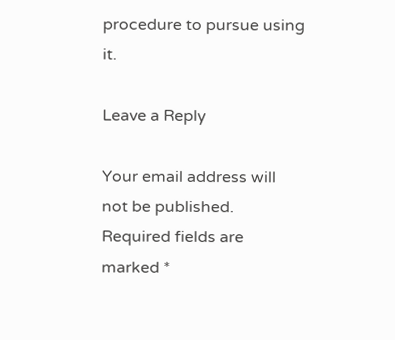procedure to pursue using it.

Leave a Reply

Your email address will not be published. Required fields are marked *